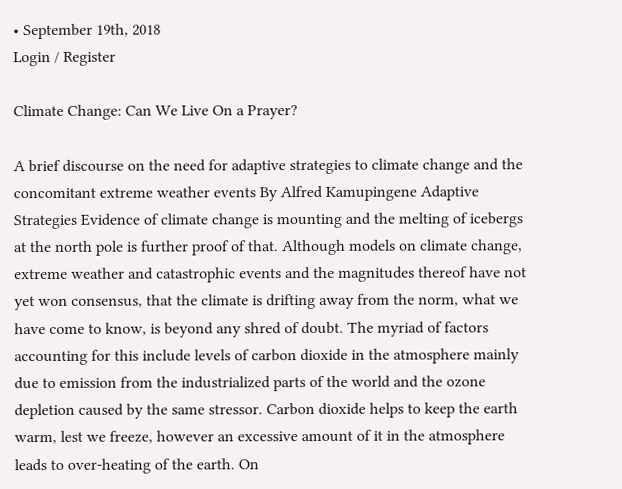• September 19th, 2018
Login / Register

Climate Change: Can We Live On a Prayer?

A brief discourse on the need for adaptive strategies to climate change and the concomitant extreme weather events By Alfred Kamupingene Adaptive Strategies Evidence of climate change is mounting and the melting of icebergs at the north pole is further proof of that. Although models on climate change, extreme weather and catastrophic events and the magnitudes thereof have not yet won consensus, that the climate is drifting away from the norm, what we have come to know, is beyond any shred of doubt. The myriad of factors accounting for this include levels of carbon dioxide in the atmosphere mainly due to emission from the industrialized parts of the world and the ozone depletion caused by the same stressor. Carbon dioxide helps to keep the earth warm, lest we freeze, however an excessive amount of it in the atmosphere leads to over-heating of the earth. On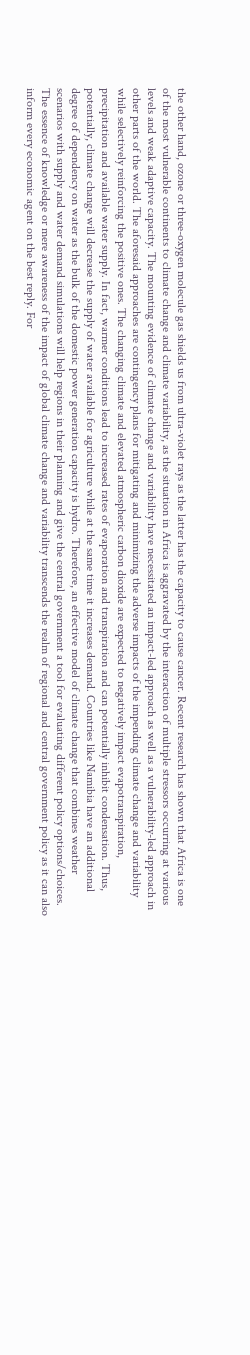the other hand, ozone or three-oxygen molecule gas shields us from ultra-violet rays as the latter has the capacity to cause cancer. Recent research has shown that Africa is one of the most vulnerable continents to climate change and climate variability, as the situation in Africa is aggravated by the interaction of multiple stressors occurring at various levels and weak adaptive capacity. The mounting evidence of climate change and variability have necessitated an impact-led approach as well as a vulnerability-led approach in other parts of the world. The aforesaid approaches are contingency plans for mitigating and minimizing the adverse impacts of the impending climate change and variability while selectively reinforcing the positive ones. The changing climate and elevated atmospheric carbon dioxide are expected to negatively impact evapotranspiration, precipitation and available water supply. In fact, warmer conditions lead to increased rates of evaporation and transpiration and can potentially inhibit condensation. Thus, potentially, climate change will decrease the supply of water available for agriculture while at the same time it increases demand. Countries like Namibia have an additional degree of dependency on water as the bulk of the domestic power generation capacity is hydro. Therefore, an effective model of climate change that combines weather scenarios with supply and water demand simulations will help regions in their planning and give the central government a tool for evaluating different policy options/choices. The essence of knowledge or mere awareness of the impact of global climate change and variability transcends the realm of regional and central government policy as it can also inform every economic agent on the best reply. For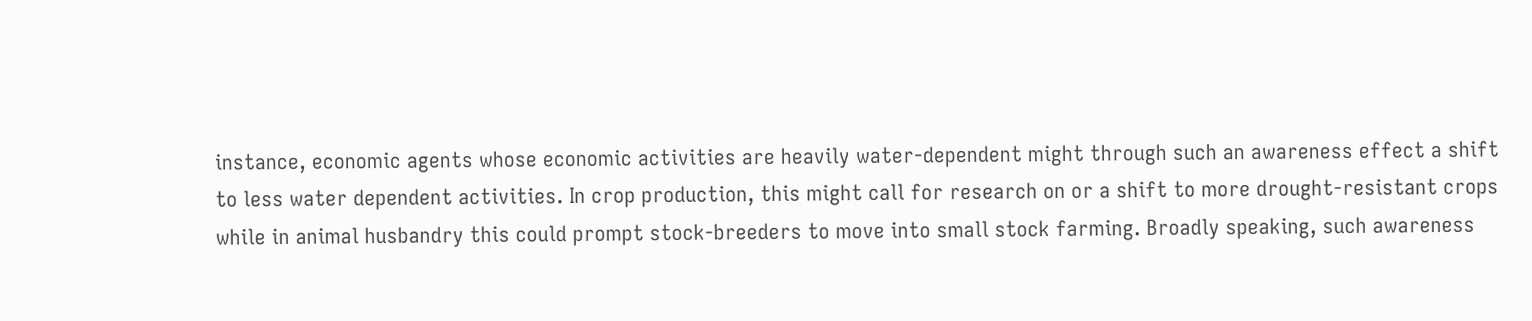instance, economic agents whose economic activities are heavily water-dependent might through such an awareness effect a shift to less water dependent activities. In crop production, this might call for research on or a shift to more drought-resistant crops while in animal husbandry this could prompt stock-breeders to move into small stock farming. Broadly speaking, such awareness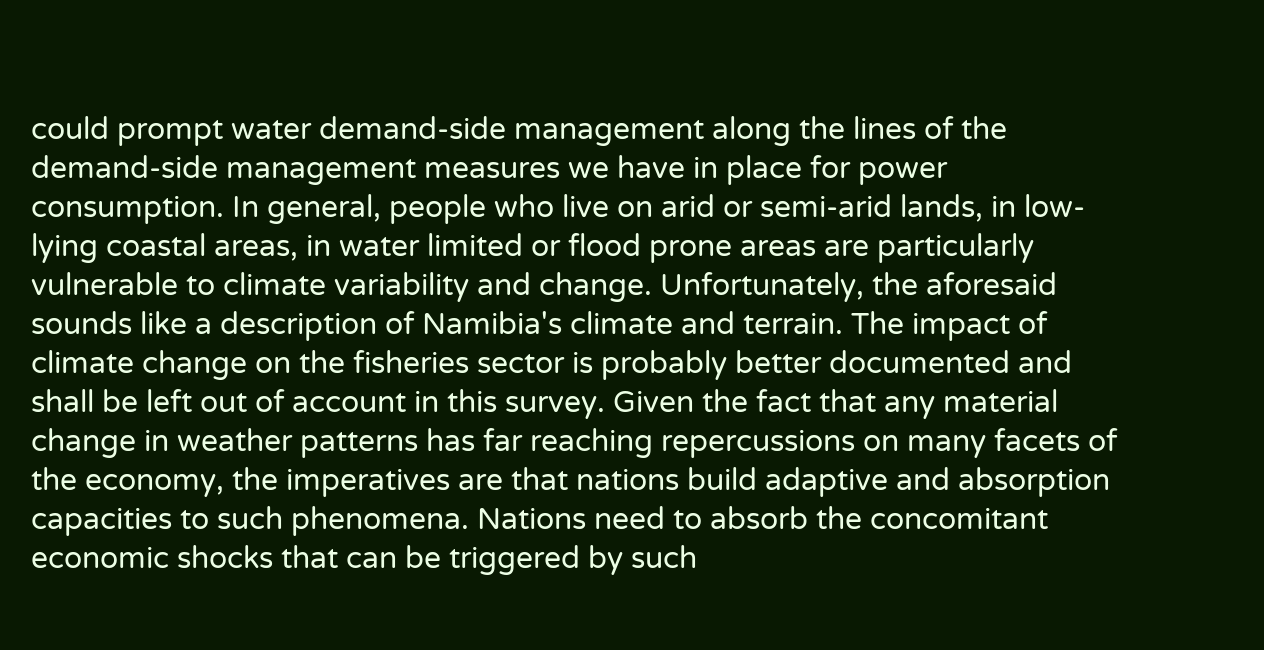could prompt water demand-side management along the lines of the demand-side management measures we have in place for power consumption. In general, people who live on arid or semi-arid lands, in low-lying coastal areas, in water limited or flood prone areas are particularly vulnerable to climate variability and change. Unfortunately, the aforesaid sounds like a description of Namibia's climate and terrain. The impact of climate change on the fisheries sector is probably better documented and shall be left out of account in this survey. Given the fact that any material change in weather patterns has far reaching repercussions on many facets of the economy, the imperatives are that nations build adaptive and absorption capacities to such phenomena. Nations need to absorb the concomitant economic shocks that can be triggered by such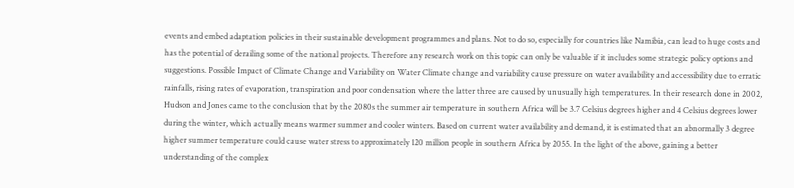events and embed adaptation policies in their sustainable development programmes and plans. Not to do so, especially for countries like Namibia, can lead to huge costs and has the potential of derailing some of the national projects. Therefore any research work on this topic can only be valuable if it includes some strategic policy options and suggestions. Possible Impact of Climate Change and Variability on Water Climate change and variability cause pressure on water availability and accessibility due to erratic rainfalls, rising rates of evaporation, transpiration and poor condensation where the latter three are caused by unusually high temperatures. In their research done in 2002, Hudson and Jones came to the conclusion that by the 2080s the summer air temperature in southern Africa will be 3.7 Celsius degrees higher and 4 Celsius degrees lower during the winter, which actually means warmer summer and cooler winters. Based on current water availability and demand, it is estimated that an abnormally 3 degree higher summer temperature could cause water stress to approximately 120 million people in southern Africa by 2055. In the light of the above, gaining a better understanding of the complex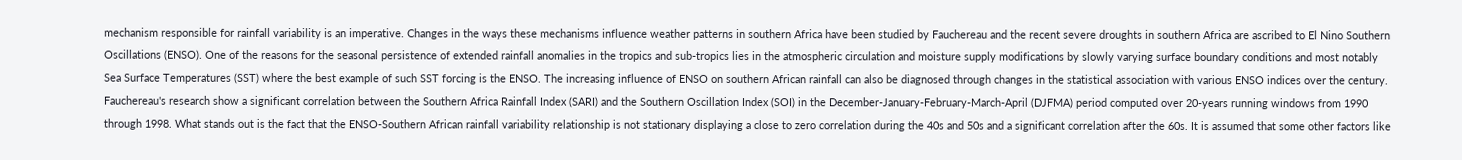mechanism responsible for rainfall variability is an imperative. Changes in the ways these mechanisms influence weather patterns in southern Africa have been studied by Fauchereau and the recent severe droughts in southern Africa are ascribed to El Nino Southern Oscillations (ENSO). One of the reasons for the seasonal persistence of extended rainfall anomalies in the tropics and sub-tropics lies in the atmospheric circulation and moisture supply modifications by slowly varying surface boundary conditions and most notably Sea Surface Temperatures (SST) where the best example of such SST forcing is the ENSO. The increasing influence of ENSO on southern African rainfall can also be diagnosed through changes in the statistical association with various ENSO indices over the century. Fauchereau's research show a significant correlation between the Southern Africa Rainfall Index (SARI) and the Southern Oscillation Index (SOI) in the December-January-February-March-April (DJFMA) period computed over 20-years running windows from 1990 through 1998. What stands out is the fact that the ENSO-Southern African rainfall variability relationship is not stationary displaying a close to zero correlation during the 40s and 50s and a significant correlation after the 60s. It is assumed that some other factors like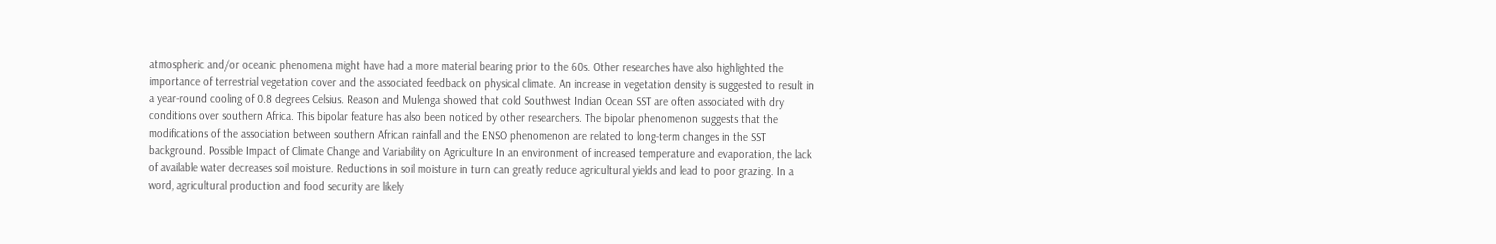atmospheric and/or oceanic phenomena might have had a more material bearing prior to the 60s. Other researches have also highlighted the importance of terrestrial vegetation cover and the associated feedback on physical climate. An increase in vegetation density is suggested to result in a year-round cooling of 0.8 degrees Celsius. Reason and Mulenga showed that cold Southwest Indian Ocean SST are often associated with dry conditions over southern Africa. This bipolar feature has also been noticed by other researchers. The bipolar phenomenon suggests that the modifications of the association between southern African rainfall and the ENSO phenomenon are related to long-term changes in the SST background. Possible Impact of Climate Change and Variability on Agriculture In an environment of increased temperature and evaporation, the lack of available water decreases soil moisture. Reductions in soil moisture in turn can greatly reduce agricultural yields and lead to poor grazing. In a word, agricultural production and food security are likely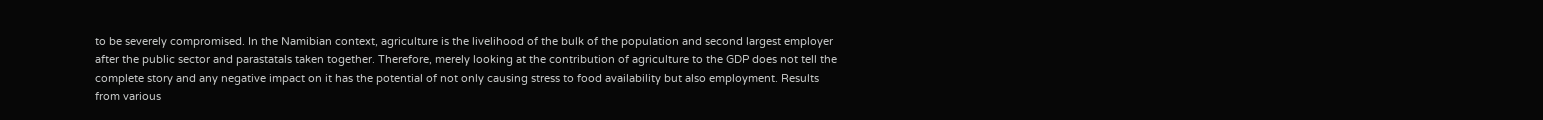to be severely compromised. In the Namibian context, agriculture is the livelihood of the bulk of the population and second largest employer after the public sector and parastatals taken together. Therefore, merely looking at the contribution of agriculture to the GDP does not tell the complete story and any negative impact on it has the potential of not only causing stress to food availability but also employment. Results from various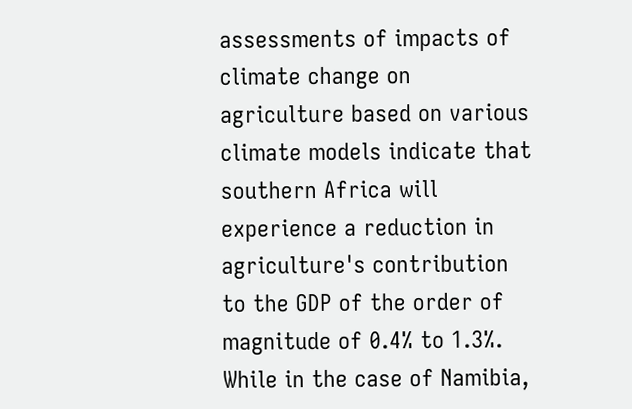assessments of impacts of climate change on agriculture based on various climate models indicate that southern Africa will experience a reduction in agriculture's contribution to the GDP of the order of magnitude of 0.4% to 1.3%. While in the case of Namibia,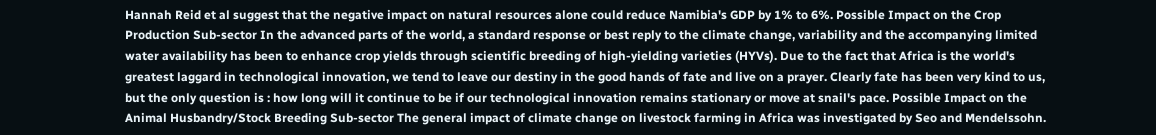Hannah Reid et al suggest that the negative impact on natural resources alone could reduce Namibia's GDP by 1% to 6%. Possible Impact on the Crop Production Sub-sector In the advanced parts of the world, a standard response or best reply to the climate change, variability and the accompanying limited water availability has been to enhance crop yields through scientific breeding of high-yielding varieties (HYVs). Due to the fact that Africa is the world's greatest laggard in technological innovation, we tend to leave our destiny in the good hands of fate and live on a prayer. Clearly fate has been very kind to us, but the only question is : how long will it continue to be if our technological innovation remains stationary or move at snail's pace. Possible Impact on the Animal Husbandry/Stock Breeding Sub-sector The general impact of climate change on livestock farming in Africa was investigated by Seo and Mendelssohn.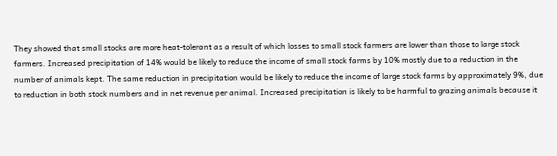They showed that small stocks are more heat-tolerant as a result of which losses to small stock farmers are lower than those to large stock farmers. Increased precipitation of 14% would be likely to reduce the income of small stock farms by 10% mostly due to a reduction in the number of animals kept. The same reduction in precipitation would be likely to reduce the income of large stock farms by approximately 9%, due to reduction in both stock numbers and in net revenue per animal. Increased precipitation is likely to be harmful to grazing animals because it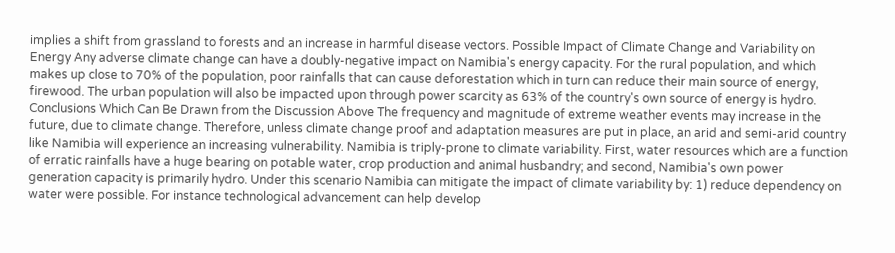implies a shift from grassland to forests and an increase in harmful disease vectors. Possible Impact of Climate Change and Variability on Energy Any adverse climate change can have a doubly-negative impact on Namibia's energy capacity. For the rural population, and which makes up close to 70% of the population, poor rainfalls that can cause deforestation which in turn can reduce their main source of energy, firewood. The urban population will also be impacted upon through power scarcity as 63% of the country's own source of energy is hydro. Conclusions Which Can Be Drawn from the Discussion Above The frequency and magnitude of extreme weather events may increase in the future, due to climate change. Therefore, unless climate change proof and adaptation measures are put in place, an arid and semi-arid country like Namibia will experience an increasing vulnerability. Namibia is triply-prone to climate variability. First, water resources which are a function of erratic rainfalls have a huge bearing on potable water, crop production and animal husbandry; and second, Namibia's own power generation capacity is primarily hydro. Under this scenario Namibia can mitigate the impact of climate variability by: 1) reduce dependency on water were possible. For instance technological advancement can help develop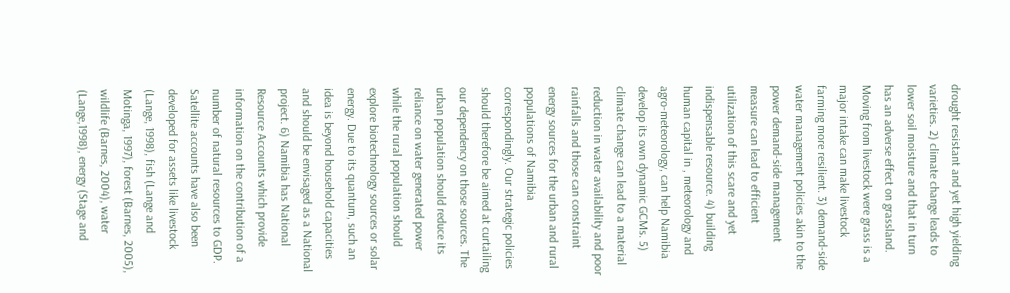drought resistant and yet high yielding varieties. 2) climate change leads to lower soil moisture and that in turn has an adverse effect on grassland. Moving from livestock were grass is a major intake can make livestock farming more resilient. 3) demand-side water management policies akin to the power demand-side management measure can lead to efficient utilization of this scare and yet indispensable resource. 4) building human capital in , meteorology and agro-meteorology, can help Namibia develop its own dynamic GCMs. 5) climate change can lead to a material reduction in water availability and poor rainfalls and those can constraint energy sources for the urban and rural populations of Namibia correspondingly. Our strategic policies should therefore be aimed at curtailing our dependency on those sources. The urban population should reduce its reliance on water generated power while the rural population should explore biotechnology sources or solar energy. Due to its quantum, such an idea is beyond household capacities and should be envisaged as a National project. 6) Namibia has National Resource Accounts which provide information on the contribution of a number of natural resources to GDP. Satellite accounts have also been developed for assets like livestock (Lange, 1998), fish (Lange and Motinga, 1997), forest (Barnes, 2005), wildlife (Barnes, 2004), water (Lange,1998), energy (Stage and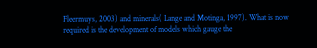Fleermuys, 2003) and minerals( Lange and Motinga, 1997). What is now required is the development of models which gauge the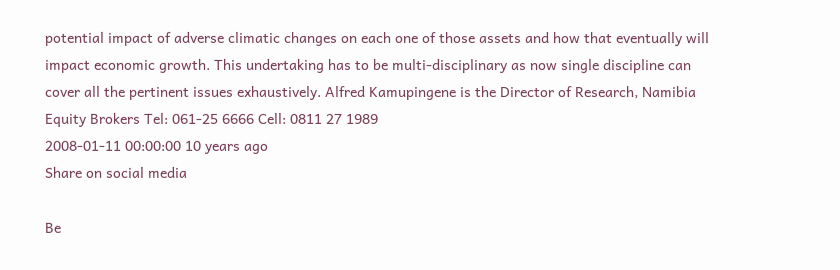potential impact of adverse climatic changes on each one of those assets and how that eventually will impact economic growth. This undertaking has to be multi-disciplinary as now single discipline can cover all the pertinent issues exhaustively. Alfred Kamupingene is the Director of Research, Namibia Equity Brokers Tel: 061-25 6666 Cell: 0811 27 1989
2008-01-11 00:00:00 10 years ago
Share on social media

Be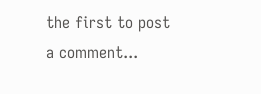the first to post a comment...